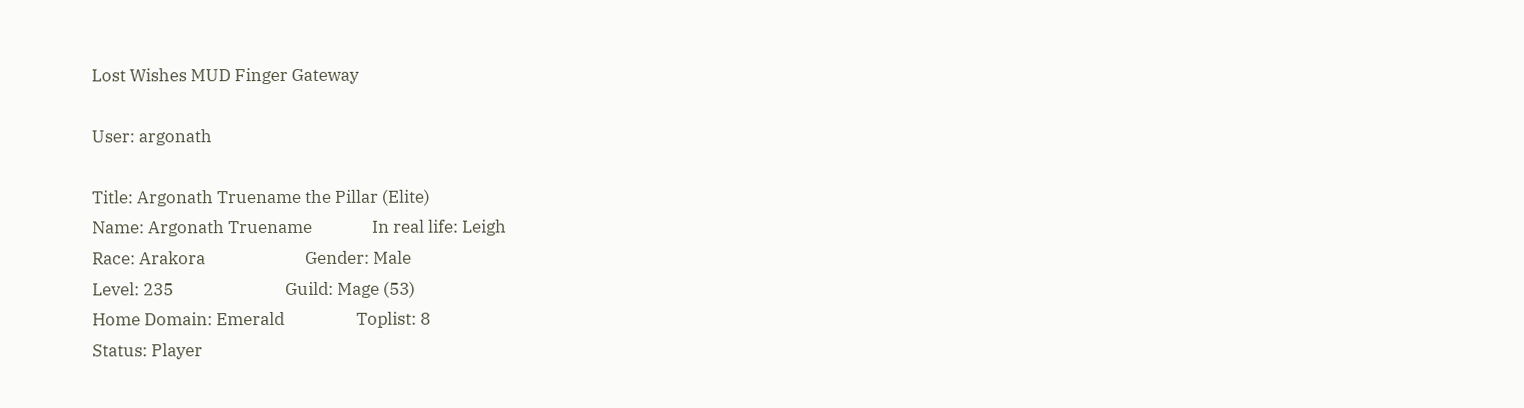Lost Wishes MUD Finger Gateway

User: argonath

Title: Argonath Truename the Pillar (Elite)
Name: Argonath Truename               In real life: Leigh
Race: Arakora                         Gender: Male
Level: 235                            Guild: Mage (53)
Home Domain: Emerald                  Toplist: 8
Status: Player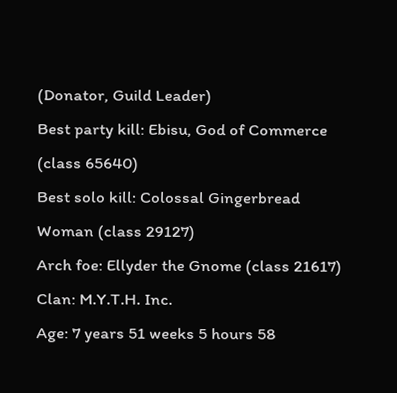(Donator, Guild Leader)
Best party kill: Ebisu, God of Commerce (class 65640)
Best solo kill: Colossal Gingerbread Woman (class 29127)
Arch foe: Ellyder the Gnome (class 21617)
Clan: M.Y.T.H. Inc.
Age: 7 years 51 weeks 5 hours 58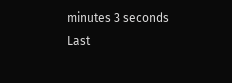minutes 3 seconds
Last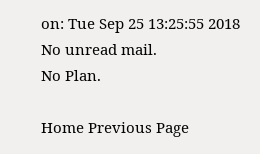on: Tue Sep 25 13:25:55 2018
No unread mail.
No Plan.

Home Previous Page